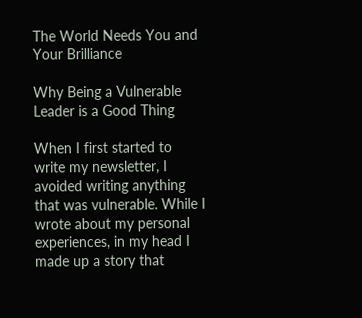The World Needs You and Your Brilliance

Why Being a Vulnerable Leader is a Good Thing

When I first started to write my newsletter, I avoided writing anything that was vulnerable. While I wrote about my personal experiences, in my head I made up a story that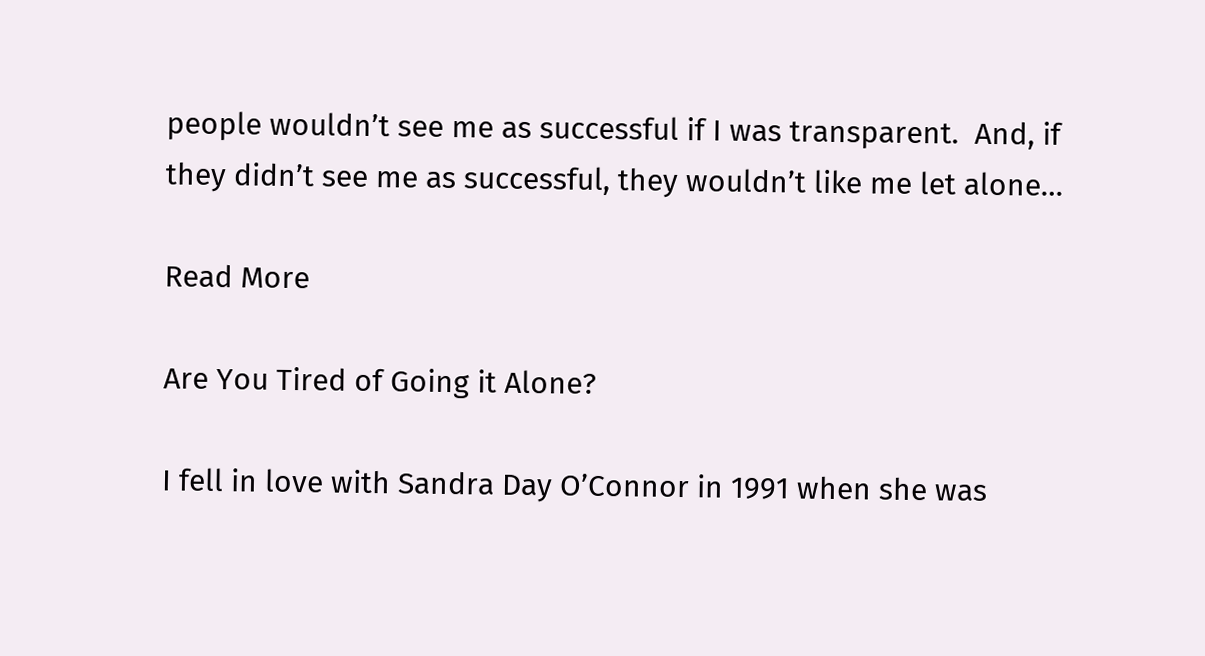people wouldn’t see me as successful if I was transparent.  And, if they didn’t see me as successful, they wouldn’t like me let alone…

Read More

Are You Tired of Going it Alone?

I fell in love with Sandra Day O’Connor in 1991 when she was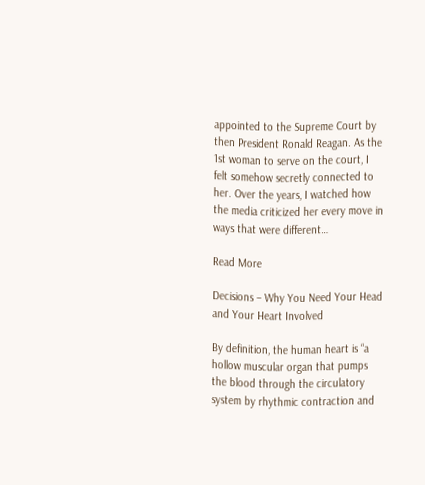appointed to the Supreme Court by then President Ronald Reagan. As the 1st woman to serve on the court, I felt somehow secretly connected to her. Over the years, I watched how the media criticized her every move in ways that were different…

Read More

Decisions – Why You Need Your Head and Your Heart Involved

By definition, the human heart is “a hollow muscular organ that pumps the blood through the circulatory system by rhythmic contraction and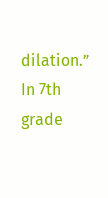dilation.” In 7th grade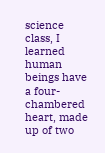science class, I learned human beings have a four-chambered heart, made up of two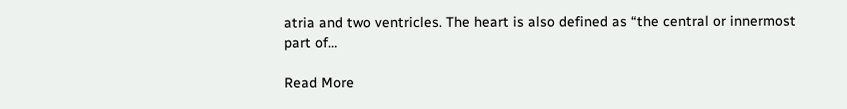atria and two ventricles. The heart is also defined as “the central or innermost part of…

Read More